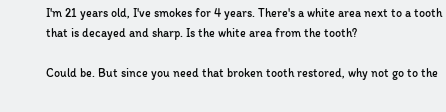I'm 21 years old, I've smokes for 4 years. There's a white area next to a tooth that is decayed and sharp. Is the white area from the tooth?

Could be. But since you need that broken tooth restored, why not go to the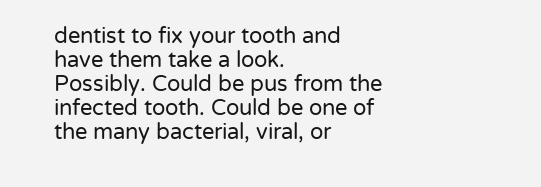dentist to fix your tooth and have them take a look.
Possibly. Could be pus from the infected tooth. Could be one of the many bacterial, viral, or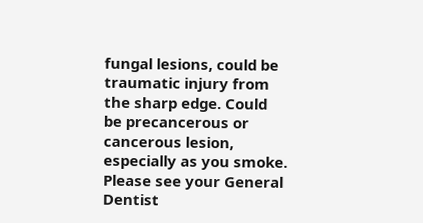fungal lesions, could be traumatic injury from the sharp edge. Could be precancerous or cancerous lesion, especially as you smoke. Please see your General Dentist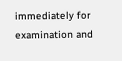immediately for examination and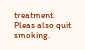treatment. Pleas also quit smoking.